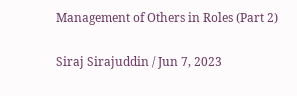Management of Others in Roles (Part 2)

Siraj Sirajuddin / Jun 7, 2023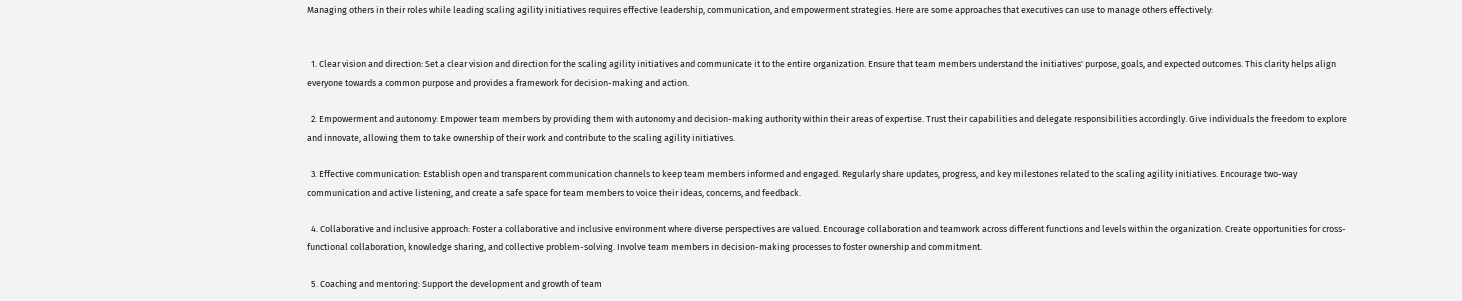Managing others in their roles while leading scaling agility initiatives requires effective leadership, communication, and empowerment strategies. Here are some approaches that executives can use to manage others effectively:


  1. Clear vision and direction: Set a clear vision and direction for the scaling agility initiatives and communicate it to the entire organization. Ensure that team members understand the initiatives' purpose, goals, and expected outcomes. This clarity helps align everyone towards a common purpose and provides a framework for decision-making and action.

  2. Empowerment and autonomy: Empower team members by providing them with autonomy and decision-making authority within their areas of expertise. Trust their capabilities and delegate responsibilities accordingly. Give individuals the freedom to explore and innovate, allowing them to take ownership of their work and contribute to the scaling agility initiatives.

  3. Effective communication: Establish open and transparent communication channels to keep team members informed and engaged. Regularly share updates, progress, and key milestones related to the scaling agility initiatives. Encourage two-way communication and active listening, and create a safe space for team members to voice their ideas, concerns, and feedback.

  4. Collaborative and inclusive approach: Foster a collaborative and inclusive environment where diverse perspectives are valued. Encourage collaboration and teamwork across different functions and levels within the organization. Create opportunities for cross-functional collaboration, knowledge sharing, and collective problem-solving. Involve team members in decision-making processes to foster ownership and commitment.

  5. Coaching and mentoring: Support the development and growth of team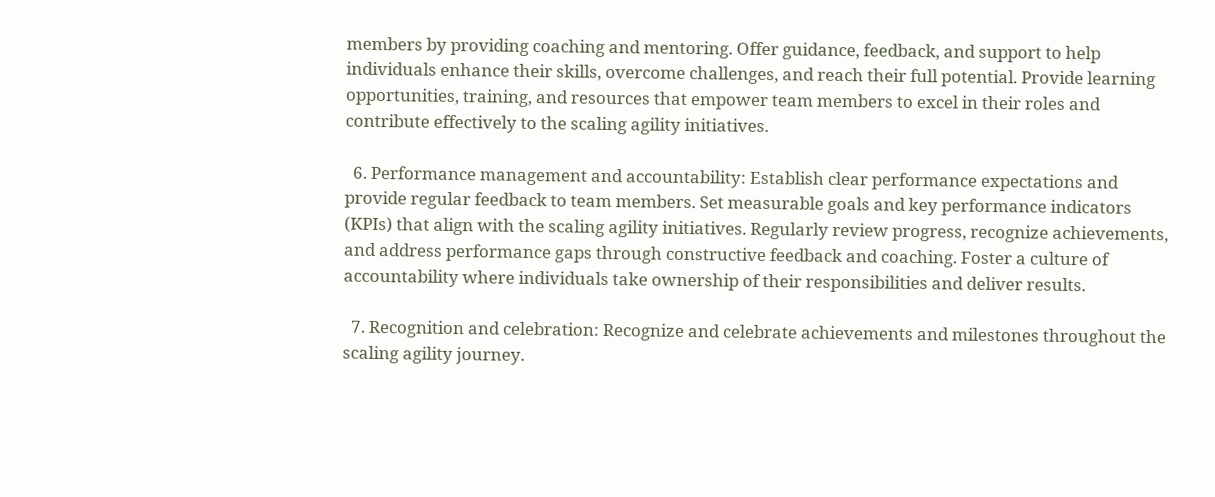members by providing coaching and mentoring. Offer guidance, feedback, and support to help individuals enhance their skills, overcome challenges, and reach their full potential. Provide learning opportunities, training, and resources that empower team members to excel in their roles and contribute effectively to the scaling agility initiatives.

  6. Performance management and accountability: Establish clear performance expectations and provide regular feedback to team members. Set measurable goals and key performance indicators (KPIs) that align with the scaling agility initiatives. Regularly review progress, recognize achievements, and address performance gaps through constructive feedback and coaching. Foster a culture of accountability where individuals take ownership of their responsibilities and deliver results.

  7. Recognition and celebration: Recognize and celebrate achievements and milestones throughout the scaling agility journey.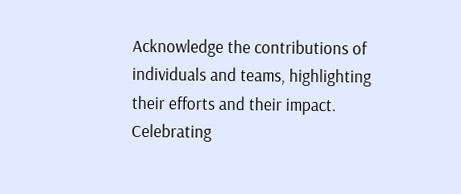Acknowledge the contributions of individuals and teams, highlighting their efforts and their impact. Celebrating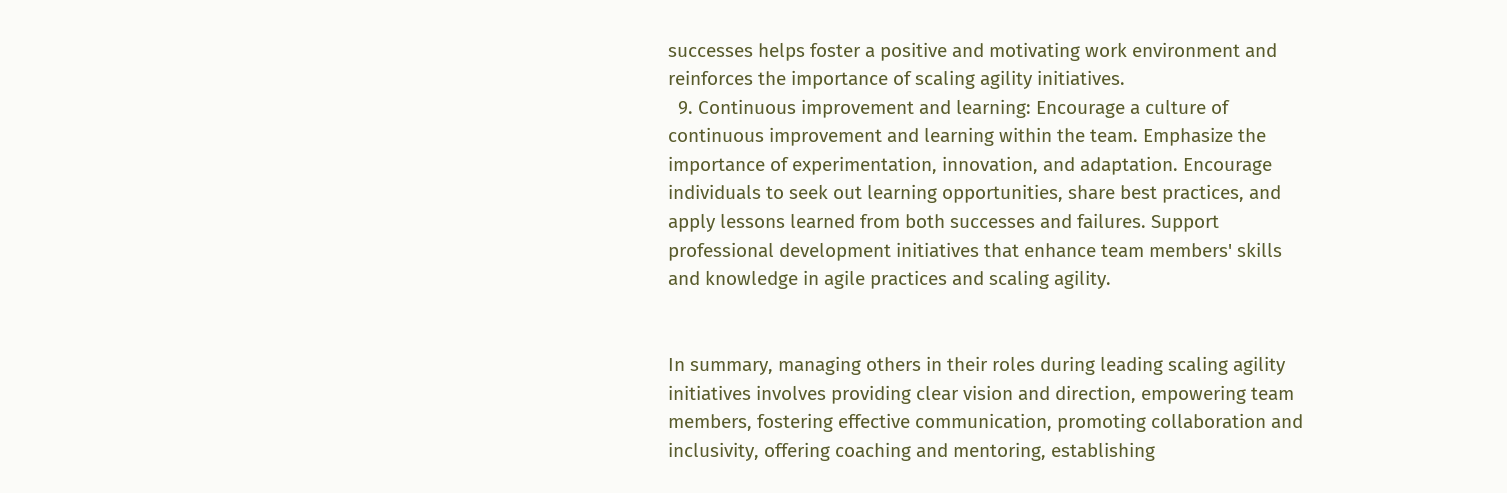successes helps foster a positive and motivating work environment and reinforces the importance of scaling agility initiatives.
  9. Continuous improvement and learning: Encourage a culture of continuous improvement and learning within the team. Emphasize the importance of experimentation, innovation, and adaptation. Encourage individuals to seek out learning opportunities, share best practices, and apply lessons learned from both successes and failures. Support professional development initiatives that enhance team members' skills and knowledge in agile practices and scaling agility.


In summary, managing others in their roles during leading scaling agility initiatives involves providing clear vision and direction, empowering team members, fostering effective communication, promoting collaboration and inclusivity, offering coaching and mentoring, establishing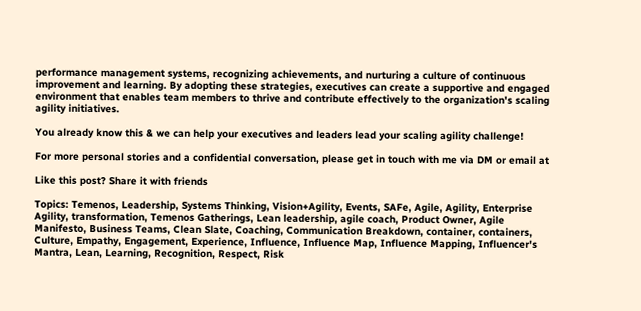performance management systems, recognizing achievements, and nurturing a culture of continuous improvement and learning. By adopting these strategies, executives can create a supportive and engaged environment that enables team members to thrive and contribute effectively to the organization's scaling agility initiatives.

You already know this & we can help your executives and leaders lead your scaling agility challenge!

For more personal stories and a confidential conversation, please get in touch with me via DM or email at

Like this post? Share it with friends

Topics: Temenos, Leadership, Systems Thinking, Vision+Agility, Events, SAFe, Agile, Agility, Enterprise Agility, transformation, Temenos Gatherings, Lean leadership, agile coach, Product Owner, Agile Manifesto, Business Teams, Clean Slate, Coaching, Communication Breakdown, container, containers, Culture, Empathy, Engagement, Experience, Influence, Influence Map, Influence Mapping, Influencer's Mantra, Lean, Learning, Recognition, Respect, Risk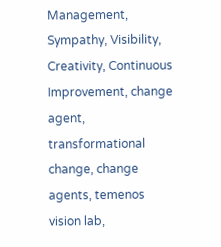Management, Sympathy, Visibility, Creativity, Continuous Improvement, change agent, transformational change, change agents, temenos vision lab,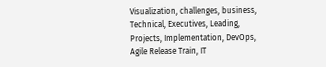Visualization, challenges, business, Technical, Executives, Leading, Projects, Implementation, DevOps, Agile Release Train, IT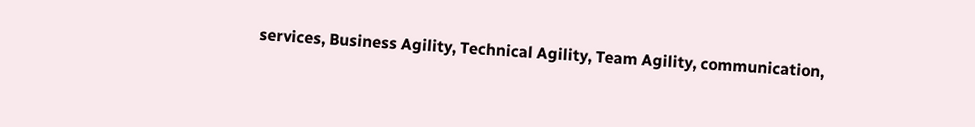services, Business Agility, Technical Agility, Team Agility, communication,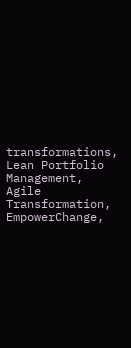transformations, Lean Portfolio Management, Agile Transformation, EmpowerChange,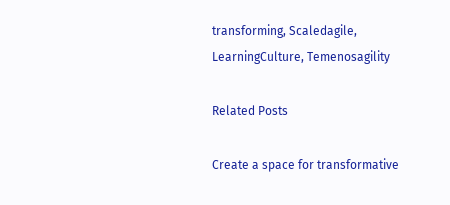transforming, Scaledagile, LearningCulture, Temenosagility

Related Posts

Create a space for transformative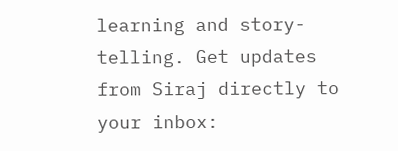learning and story-telling. Get updates from Siraj directly to your inbox: